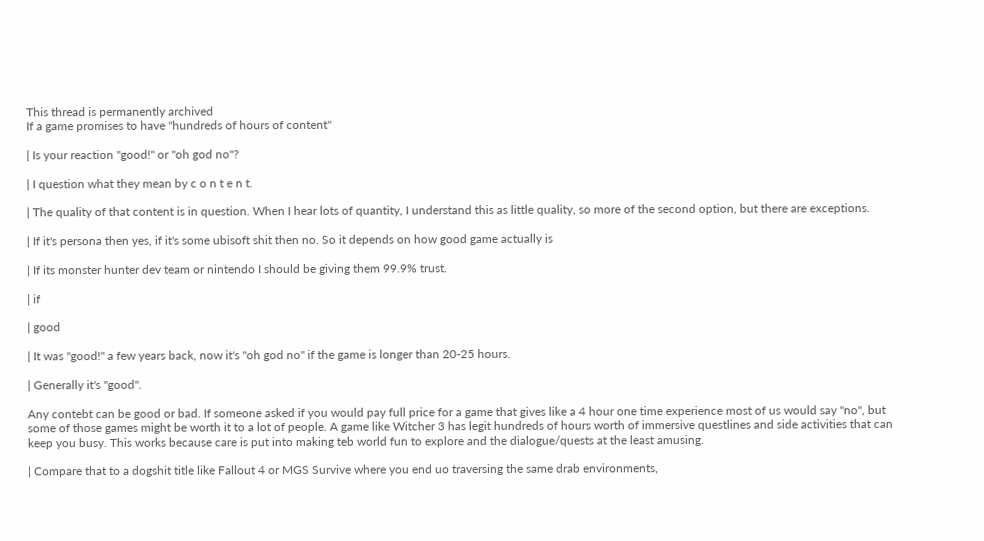This thread is permanently archived
If a game promises to have "hundreds of hours of content"

| Is your reaction "good!" or "oh god no"?

| I question what they mean by c o n t e n t.

| The quality of that content is in question. When I hear lots of quantity, I understand this as little quality, so more of the second option, but there are exceptions.

| If it's persona then yes, if it's some ubisoft shit then no. So it depends on how good game actually is

| If its monster hunter dev team or nintendo I should be giving them 99.9% trust.

| if

| good

| It was "good!" a few years back, now it's "oh god no" if the game is longer than 20-25 hours.

| Generally it's "good".

Any contebt can be good or bad. If someone asked if you would pay full price for a game that gives like a 4 hour one time experience most of us would say "no", but some of those games might be worth it to a lot of people. A game like Witcher 3 has legit hundreds of hours worth of immersive questlines and side activities that can keep you busy. This works because care is put into making teb world fun to explore and the dialogue/quests at the least amusing.

| Compare that to a dogshit title like Fallout 4 or MGS Survive where you end uo traversing the same drab environments,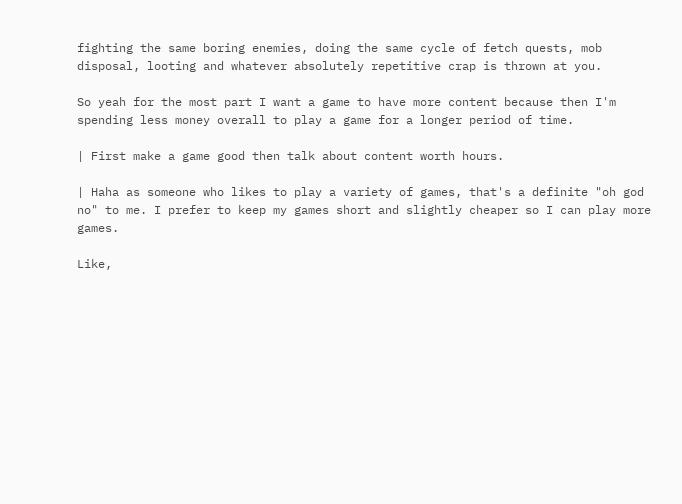fighting the same boring enemies, doing the same cycle of fetch quests, mob disposal, looting and whatever absolutely repetitive crap is thrown at you.

So yeah for the most part I want a game to have more content because then I'm spending less money overall to play a game for a longer period of time.

| First make a game good then talk about content worth hours.

| Haha as someone who likes to play a variety of games, that's a definite "oh god no" to me. I prefer to keep my games short and slightly cheaper so I can play more games.

Like,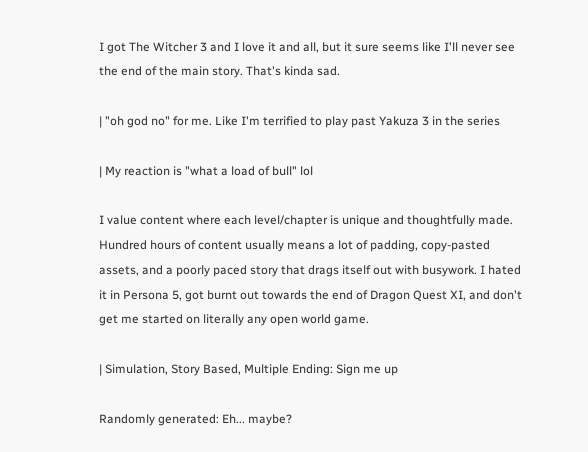I got The Witcher 3 and I love it and all, but it sure seems like I'll never see the end of the main story. That's kinda sad.

| "oh god no" for me. Like I'm terrified to play past Yakuza 3 in the series

| My reaction is "what a load of bull" lol

I value content where each level/chapter is unique and thoughtfully made. Hundred hours of content usually means a lot of padding, copy-pasted assets, and a poorly paced story that drags itself out with busywork. I hated it in Persona 5, got burnt out towards the end of Dragon Quest XI, and don't get me started on literally any open world game.

| Simulation, Story Based, Multiple Ending: Sign me up

Randomly generated: Eh... maybe?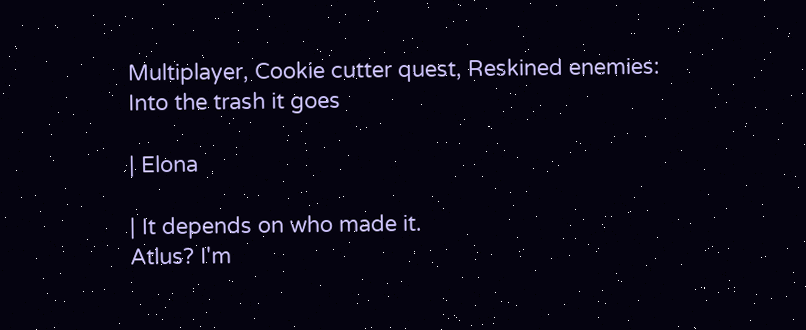Multiplayer, Cookie cutter quest, Reskined enemies: Into the trash it goes

| Elona

| It depends on who made it.
Atlus? I'm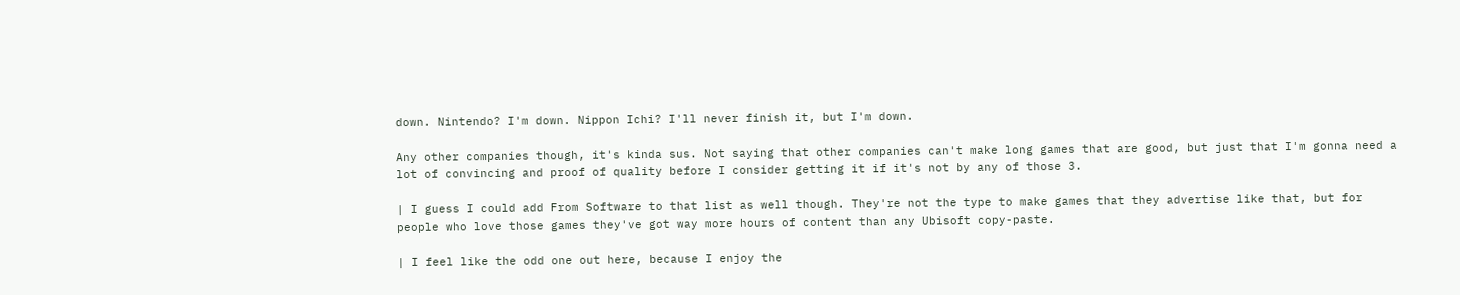down. Nintendo? I'm down. Nippon Ichi? I'll never finish it, but I'm down.

Any other companies though, it's kinda sus. Not saying that other companies can't make long games that are good, but just that I'm gonna need a lot of convincing and proof of quality before I consider getting it if it's not by any of those 3.

| I guess I could add From Software to that list as well though. They're not the type to make games that they advertise like that, but for people who love those games they've got way more hours of content than any Ubisoft copy-paste.

| I feel like the odd one out here, because I enjoy the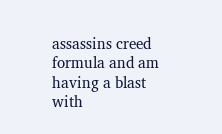assassins creed formula and am having a blast with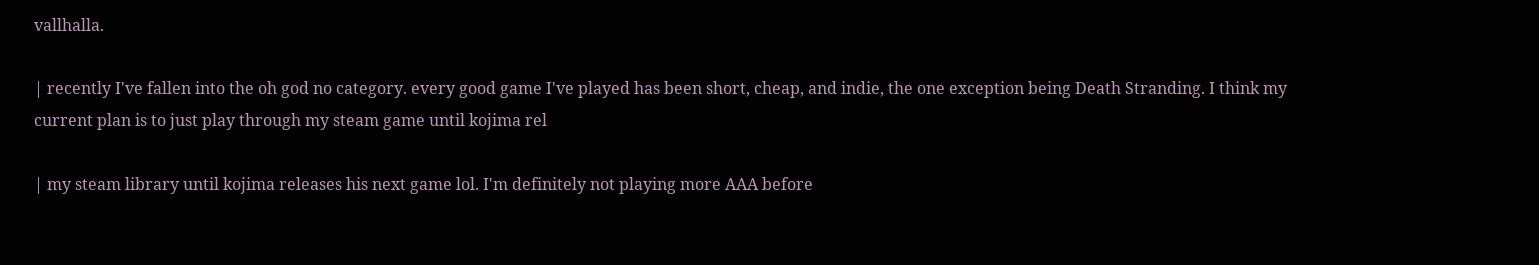vallhalla.

| recently I've fallen into the oh god no category. every good game I've played has been short, cheap, and indie, the one exception being Death Stranding. I think my current plan is to just play through my steam game until kojima rel

| my steam library until kojima releases his next game lol. I'm definitely not playing more AAA before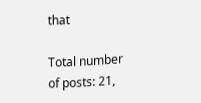that

Total number of posts: 21,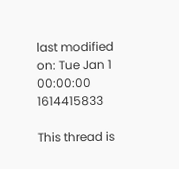last modified on: Tue Jan 1 00:00:00 1614415833

This thread is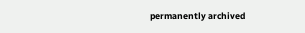permanently archived